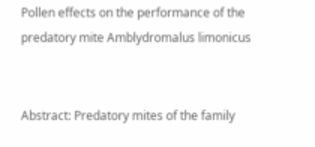Pollen effects on the performance of the predatory mite Amblydromalus limonicus


Abstract: Predatory mites of the family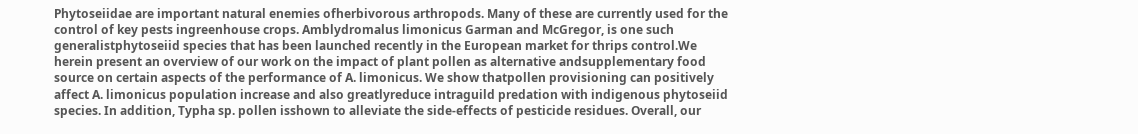Phytoseiidae are important natural enemies ofherbivorous arthropods. Many of these are currently used for the control of key pests ingreenhouse crops. Amblydromalus limonicus Garman and McGregor, is one such generalistphytoseiid species that has been launched recently in the European market for thrips control.We herein present an overview of our work on the impact of plant pollen as alternative andsupplementary food source on certain aspects of the performance of A. limonicus. We show thatpollen provisioning can positively affect A. limonicus population increase and also greatlyreduce intraguild predation with indigenous phytoseiid species. In addition, Typha sp. pollen isshown to alleviate the side-effects of pesticide residues. Overall, our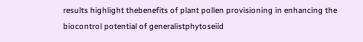results highlight thebenefits of plant pollen provisioning in enhancing the biocontrol potential of generalistphytoseiid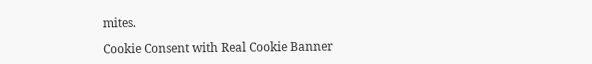mites.

Cookie Consent with Real Cookie Banner